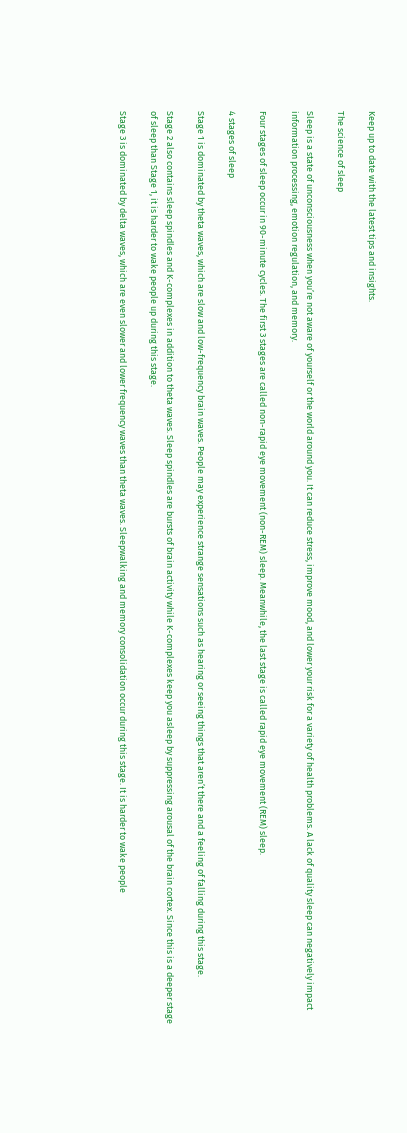Keep up to date with the latest tips and insights.

The science of sleep

Sleep is a state of unconsciousness when you’re not aware of yourself or the world around you. It can reduce stress, improve mood, and lower your risk for a variety of health problems. A lack of quality sleep can negatively impact information processing, emotion regulation, and memory.

Four stages of sleep occur in 90-minute cycles. The first 3 stages are called non-rapid eye movement (non-REM) sleep. Meanwhile, the last stage is called rapid eye movement (REM) sleep.

4 stages of sleep

Stage 1 is dominated by theta waves, which are slow and low-frequency brain waves. People may experience strange sensations such as hearing or seeing things that aren’t there and a feeling of falling during this stage.

Stage 2 also contains sleep spindles and K-complexes in addition to theta waves. Sleep spindles are bursts of brain activity while K-complexes keep you asleep by suppressing arousal of the brain cortex. Since this is a deeper stage of sleep than Stage 1, it is harder to wake people up during this stage.

Stage 3 is dominated by delta waves, which are even slower and lower frequency waves than theta waves. Sleepwalking and memory consolidation occur during this stage. It is harder to wake people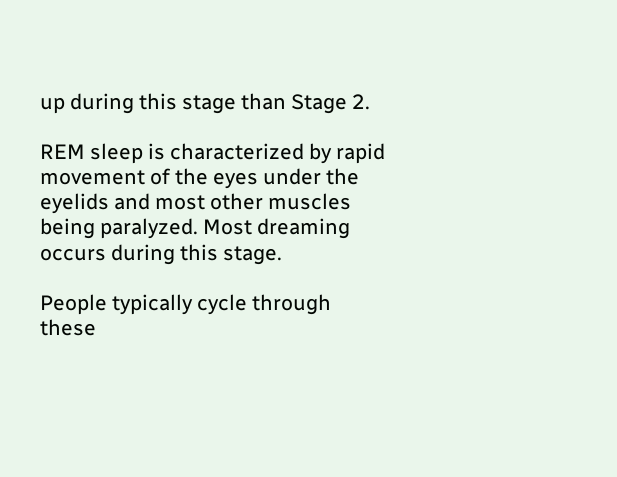up during this stage than Stage 2.

REM sleep is characterized by rapid movement of the eyes under the eyelids and most other muscles being paralyzed. Most dreaming occurs during this stage.

People typically cycle through these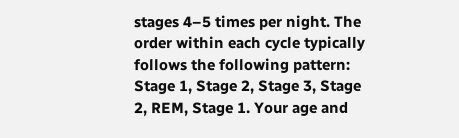stages 4–5 times per night. The order within each cycle typically follows the following pattern: Stage 1, Stage 2, Stage 3, Stage 2, REM, Stage 1. Your age and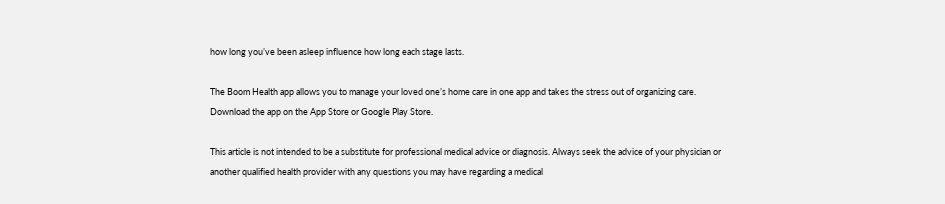how long you’ve been asleep influence how long each stage lasts.

The Boom Health app allows you to manage your loved one’s home care in one app and takes the stress out of organizing care. Download the app on the App Store or Google Play Store.

This article is not intended to be a substitute for professional medical advice or diagnosis. Always seek the advice of your physician or another qualified health provider with any questions you may have regarding a medical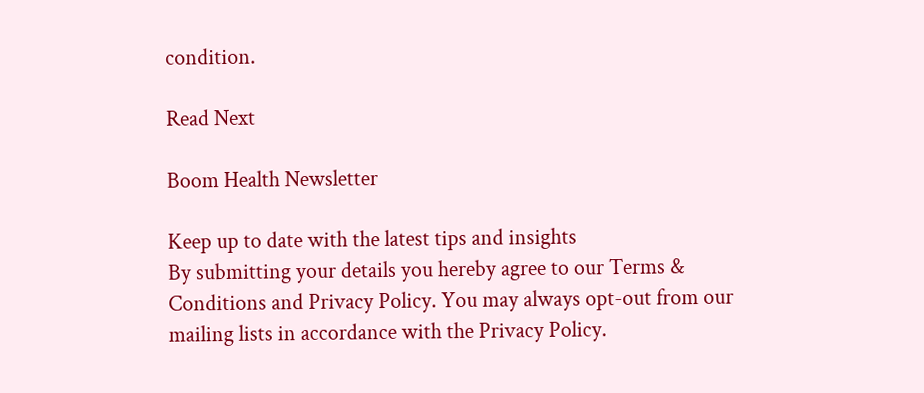condition.

Read Next

Boom Health Newsletter

Keep up to date with the latest tips and insights
By submitting your details you hereby agree to our Terms & Conditions and Privacy Policy. You may always opt-out from our mailing lists in accordance with the Privacy Policy.